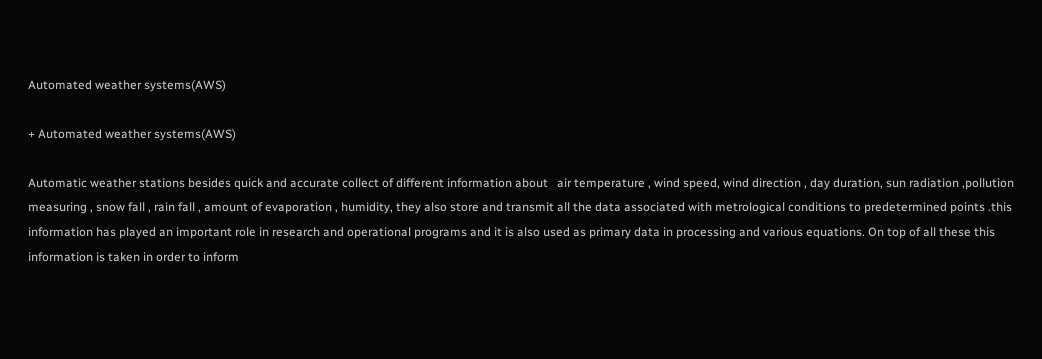Automated weather systems(AWS)

+ Automated weather systems(AWS)

Automatic weather stations besides quick and accurate collect of different information about   air temperature , wind speed, wind direction , day duration, sun radiation ,pollution measuring , snow fall , rain fall , amount of evaporation , humidity, they also store and transmit all the data associated with metrological conditions to predetermined points .this information has played an important role in research and operational programs and it is also used as primary data in processing and various equations. On top of all these this information is taken in order to inform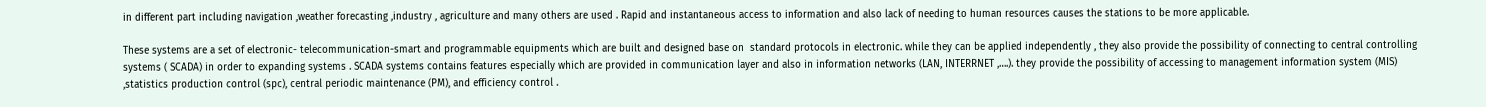in different part including navigation ,weather forecasting ,industry , agriculture and many others are used . Rapid and instantaneous access to information and also lack of needing to human resources causes the stations to be more applicable.

These systems are a set of electronic- telecommunication-smart and programmable equipments which are built and designed base on  standard protocols in electronic. while they can be applied independently , they also provide the possibility of connecting to central controlling systems ( SCADA) in order to expanding systems . SCADA systems contains features especially which are provided in communication layer and also in information networks (LAN, INTERRNET ,….). they provide the possibility of accessing to management information system (MIS) ,statistics production control (spc), central periodic maintenance (PM), and efficiency control .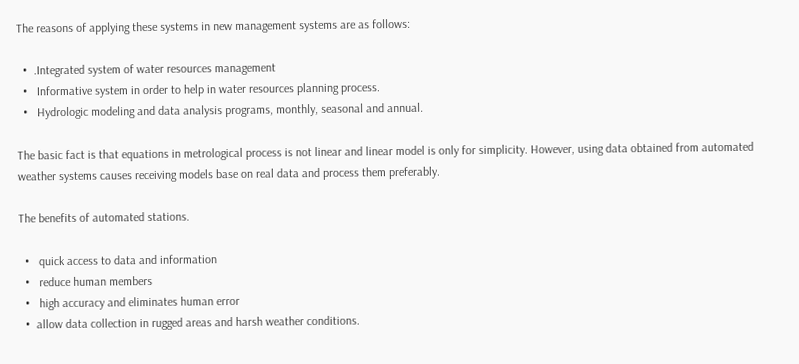The reasons of applying these systems in new management systems are as follows:

  •  .Integrated system of water resources management
  •   Informative system in order to help in water resources planning process.
  •   Hydrologic modeling and data analysis programs, monthly, seasonal and annual.

The basic fact is that equations in metrological process is not linear and linear model is only for simplicity. However, using data obtained from automated weather systems causes receiving models base on real data and process them preferably.

The benefits of automated stations.

  •   quick access to data and information
  •   reduce human members
  •   high accuracy and eliminates human error
  •  allow data collection in rugged areas and harsh weather conditions.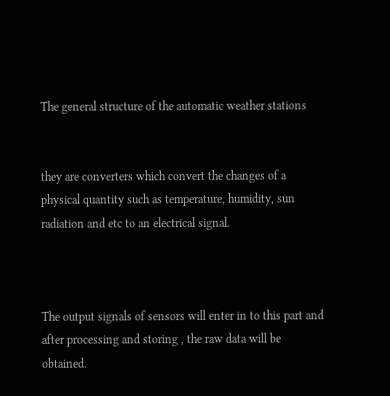The general structure of the automatic weather stations


they are converters which convert the changes of a physical quantity such as temperature, humidity, sun radiation and etc to an electrical signal.



The output signals of sensors will enter in to this part and after processing and storing , the raw data will be obtained.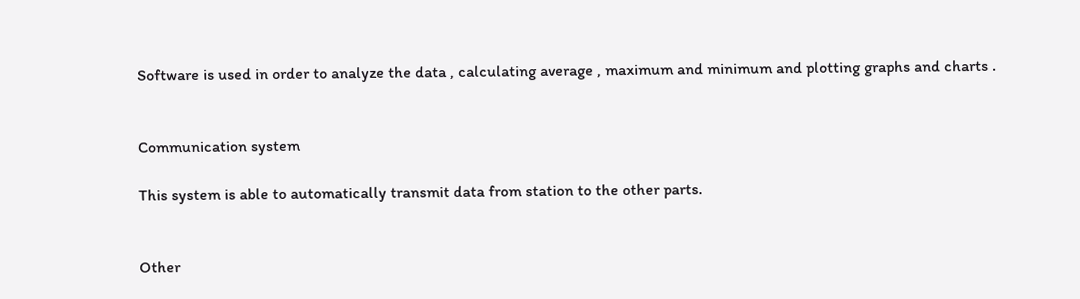Software is used in order to analyze the data , calculating average , maximum and minimum and plotting graphs and charts .


Communication system

This system is able to automatically transmit data from station to the other parts.


Other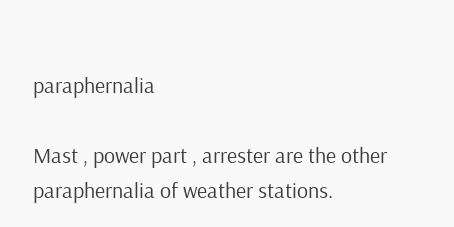paraphernalia

Mast , power part , arrester are the other paraphernalia of weather stations.